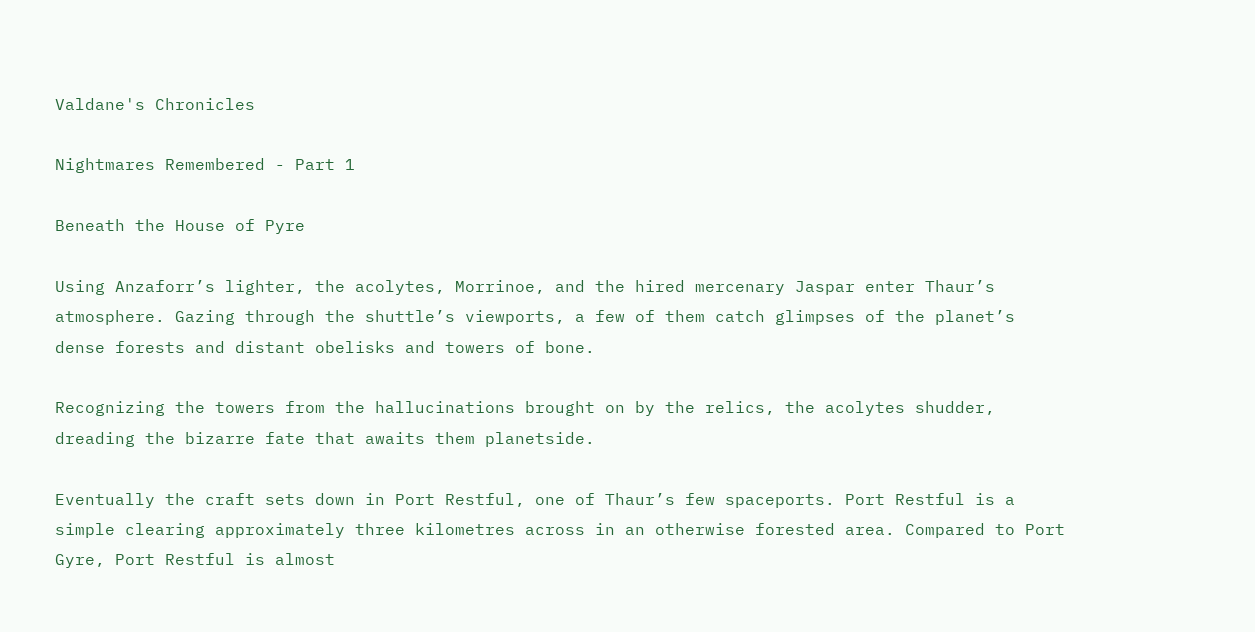Valdane's Chronicles

Nightmares Remembered - Part 1

Beneath the House of Pyre

Using Anzaforr’s lighter, the acolytes, Morrinoe, and the hired mercenary Jaspar enter Thaur’s atmosphere. Gazing through the shuttle’s viewports, a few of them catch glimpses of the planet’s dense forests and distant obelisks and towers of bone.

Recognizing the towers from the hallucinations brought on by the relics, the acolytes shudder, dreading the bizarre fate that awaits them planetside.

Eventually the craft sets down in Port Restful, one of Thaur’s few spaceports. Port Restful is a simple clearing approximately three kilometres across in an otherwise forested area. Compared to Port Gyre, Port Restful is almost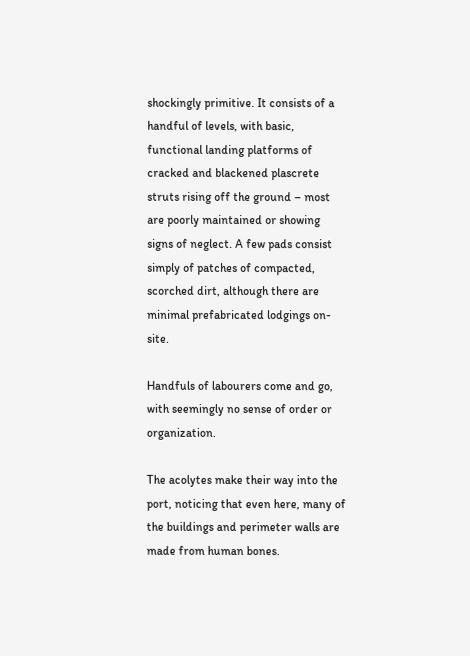shockingly primitive. It consists of a handful of levels, with basic, functional landing platforms of cracked and blackened plascrete struts rising off the ground – most are poorly maintained or showing signs of neglect. A few pads consist simply of patches of compacted, scorched dirt, although there are minimal prefabricated lodgings on-site.

Handfuls of labourers come and go, with seemingly no sense of order or organization.

The acolytes make their way into the port, noticing that even here, many of the buildings and perimeter walls are made from human bones.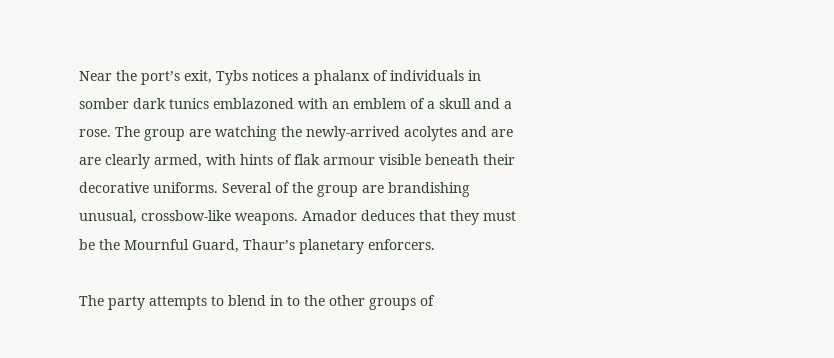Near the port’s exit, Tybs notices a phalanx of individuals in somber dark tunics emblazoned with an emblem of a skull and a rose. The group are watching the newly-arrived acolytes and are are clearly armed, with hints of flak armour visible beneath their decorative uniforms. Several of the group are brandishing unusual, crossbow-like weapons. Amador deduces that they must be the Mournful Guard, Thaur’s planetary enforcers.

The party attempts to blend in to the other groups of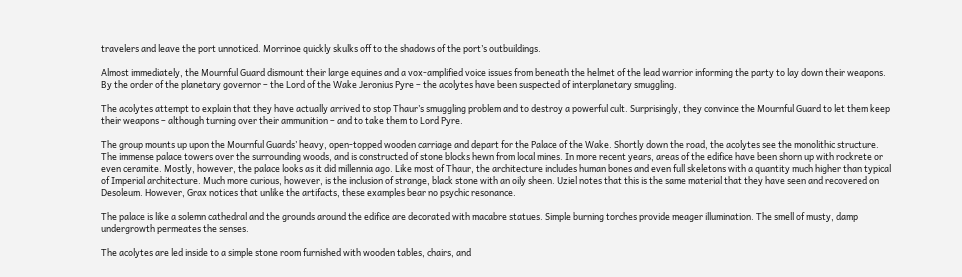travelers and leave the port unnoticed. Morrinoe quickly skulks off to the shadows of the port’s outbuildings.

Almost immediately, the Mournful Guard dismount their large equines and a vox-amplified voice issues from beneath the helmet of the lead warrior informing the party to lay down their weapons. By the order of the planetary governor – the Lord of the Wake Jeronius Pyre – the acolytes have been suspected of interplanetary smuggling.

The acolytes attempt to explain that they have actually arrived to stop Thaur’s smuggling problem and to destroy a powerful cult. Surprisingly, they convince the Mournful Guard to let them keep their weapons – although turning over their ammunition – and to take them to Lord Pyre.

The group mounts up upon the Mournful Guards’ heavy, open-topped wooden carriage and depart for the Palace of the Wake. Shortly down the road, the acolytes see the monolithic structure. The immense palace towers over the surrounding woods, and is constructed of stone blocks hewn from local mines. In more recent years, areas of the edifice have been shorn up with rockrete or even ceramite. Mostly, however, the palace looks as it did millennia ago. Like most of Thaur, the architecture includes human bones and even full skeletons with a quantity much higher than typical of Imperial architecture. Much more curious, however, is the inclusion of strange, black stone with an oily sheen. Uziel notes that this is the same material that they have seen and recovered on Desoleum. However, Grax notices that unlike the artifacts, these examples bear no psychic resonance.

The palace is like a solemn cathedral and the grounds around the edifice are decorated with macabre statues. Simple burning torches provide meager illumination. The smell of musty, damp undergrowth permeates the senses.

The acolytes are led inside to a simple stone room furnished with wooden tables, chairs, and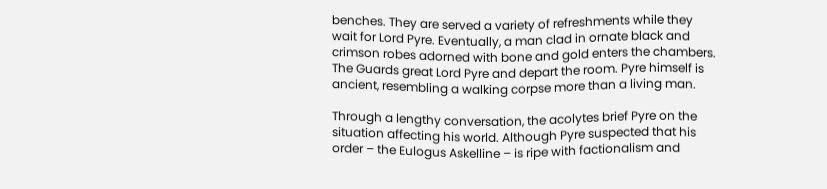benches. They are served a variety of refreshments while they wait for Lord Pyre. Eventually, a man clad in ornate black and crimson robes adorned with bone and gold enters the chambers. The Guards great Lord Pyre and depart the room. Pyre himself is ancient, resembling a walking corpse more than a living man.

Through a lengthy conversation, the acolytes brief Pyre on the situation affecting his world. Although Pyre suspected that his order – the Eulogus Askelline – is ripe with factionalism and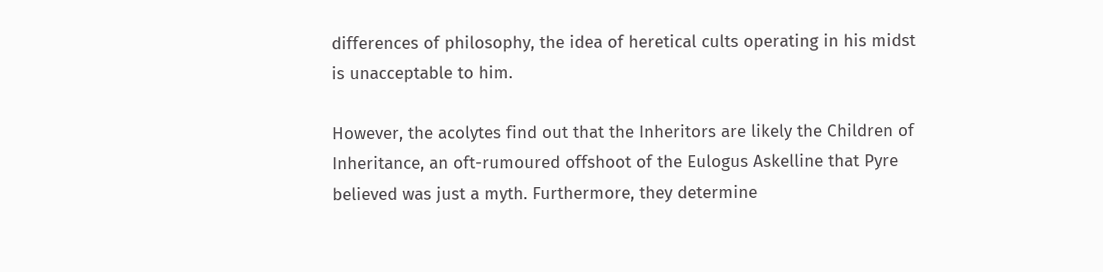differences of philosophy, the idea of heretical cults operating in his midst is unacceptable to him.

However, the acolytes find out that the Inheritors are likely the Children of Inheritance, an oft-rumoured offshoot of the Eulogus Askelline that Pyre believed was just a myth. Furthermore, they determine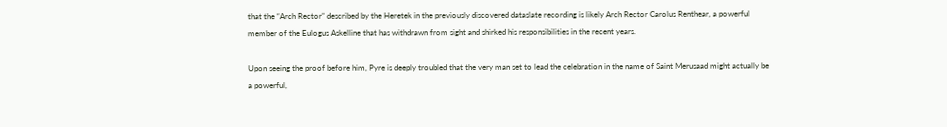that the “Arch Rector” described by the Heretek in the previously discovered dataslate recording is likely Arch Rector Carolus Renthear, a powerful member of the Eulogus Askelline that has withdrawn from sight and shirked his responsibilities in the recent years.

Upon seeing the proof before him, Pyre is deeply troubled that the very man set to lead the celebration in the name of Saint Merusaad might actually be a powerful,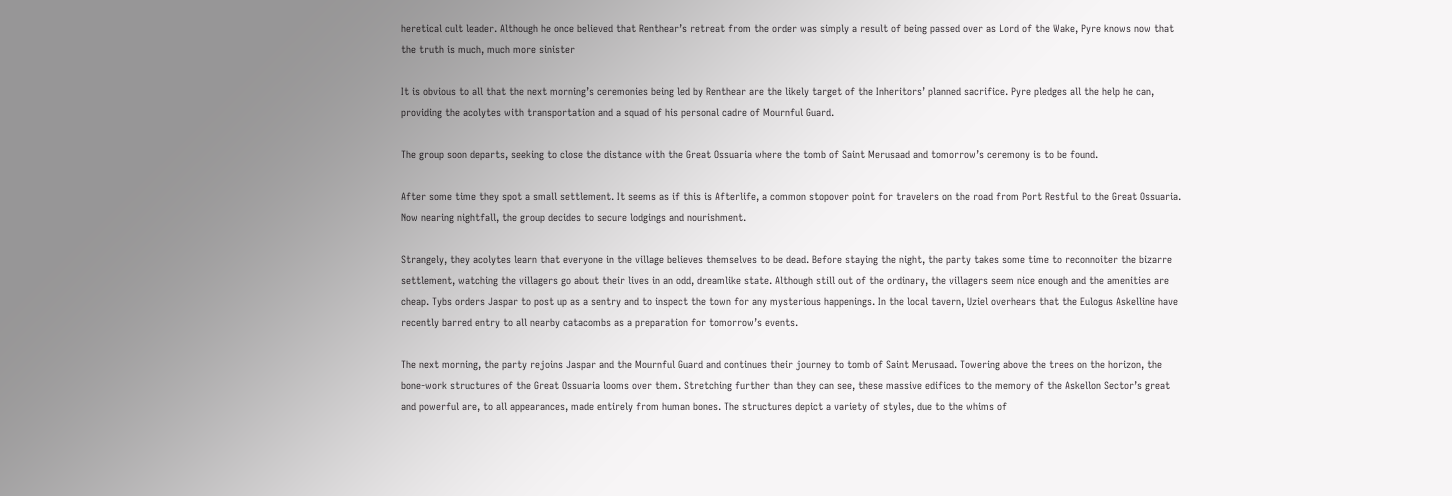heretical cult leader. Although he once believed that Renthear’s retreat from the order was simply a result of being passed over as Lord of the Wake, Pyre knows now that the truth is much, much more sinister

It is obvious to all that the next morning’s ceremonies being led by Renthear are the likely target of the Inheritors’ planned sacrifice. Pyre pledges all the help he can, providing the acolytes with transportation and a squad of his personal cadre of Mournful Guard.

The group soon departs, seeking to close the distance with the Great Ossuaria where the tomb of Saint Merusaad and tomorrow’s ceremony is to be found.

After some time they spot a small settlement. It seems as if this is Afterlife, a common stopover point for travelers on the road from Port Restful to the Great Ossuaria. Now nearing nightfall, the group decides to secure lodgings and nourishment.

Strangely, they acolytes learn that everyone in the village believes themselves to be dead. Before staying the night, the party takes some time to reconnoiter the bizarre settlement, watching the villagers go about their lives in an odd, dreamlike state. Although still out of the ordinary, the villagers seem nice enough and the amenities are cheap. Tybs orders Jaspar to post up as a sentry and to inspect the town for any mysterious happenings. In the local tavern, Uziel overhears that the Eulogus Askelline have recently barred entry to all nearby catacombs as a preparation for tomorrow’s events.

The next morning, the party rejoins Jaspar and the Mournful Guard and continues their journey to tomb of Saint Merusaad. Towering above the trees on the horizon, the bone-work structures of the Great Ossuaria looms over them. Stretching further than they can see, these massive edifices to the memory of the Askellon Sector’s great and powerful are, to all appearances, made entirely from human bones. The structures depict a variety of styles, due to the whims of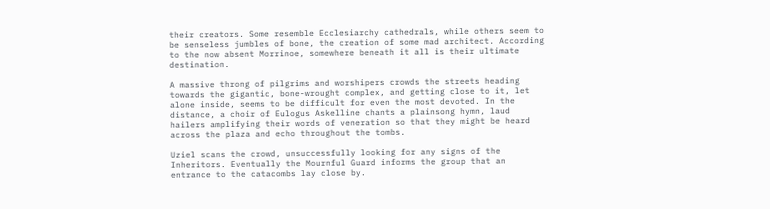their creators. Some resemble Ecclesiarchy cathedrals, while others seem to be senseless jumbles of bone, the creation of some mad architect. According to the now absent Morrinoe, somewhere beneath it all is their ultimate destination.

A massive throng of pilgrims and worshipers crowds the streets heading towards the gigantic, bone-wrought complex, and getting close to it, let alone inside, seems to be difficult for even the most devoted. In the distance, a choir of Eulogus Askelline chants a plainsong hymn, laud hailers amplifying their words of veneration so that they might be heard across the plaza and echo throughout the tombs.

Uziel scans the crowd, unsuccessfully looking for any signs of the Inheritors. Eventually the Mournful Guard informs the group that an entrance to the catacombs lay close by.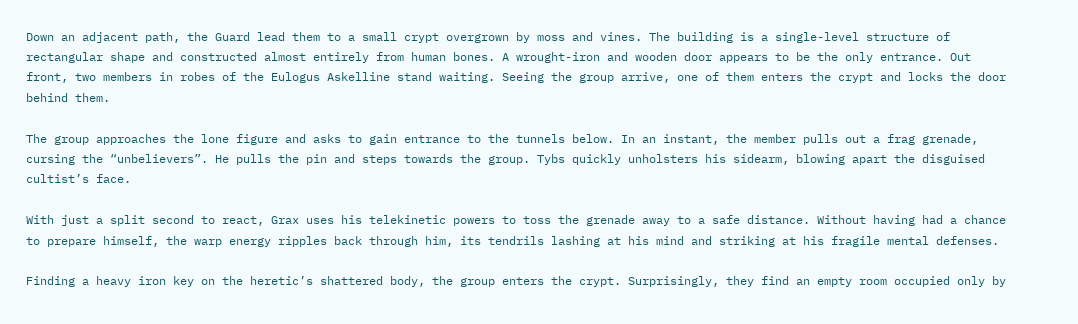Down an adjacent path, the Guard lead them to a small crypt overgrown by moss and vines. The building is a single-level structure of rectangular shape and constructed almost entirely from human bones. A wrought-iron and wooden door appears to be the only entrance. Out front, two members in robes of the Eulogus Askelline stand waiting. Seeing the group arrive, one of them enters the crypt and locks the door behind them.

The group approaches the lone figure and asks to gain entrance to the tunnels below. In an instant, the member pulls out a frag grenade, cursing the “unbelievers”. He pulls the pin and steps towards the group. Tybs quickly unholsters his sidearm, blowing apart the disguised cultist’s face.

With just a split second to react, Grax uses his telekinetic powers to toss the grenade away to a safe distance. Without having had a chance to prepare himself, the warp energy ripples back through him, its tendrils lashing at his mind and striking at his fragile mental defenses.

Finding a heavy iron key on the heretic’s shattered body, the group enters the crypt. Surprisingly, they find an empty room occupied only by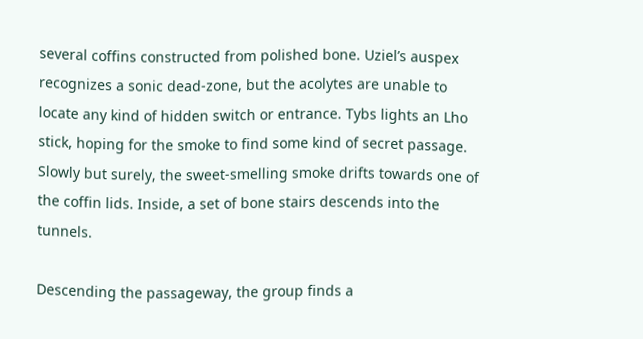several coffins constructed from polished bone. Uziel’s auspex recognizes a sonic dead-zone, but the acolytes are unable to locate any kind of hidden switch or entrance. Tybs lights an Lho stick, hoping for the smoke to find some kind of secret passage. Slowly but surely, the sweet-smelling smoke drifts towards one of the coffin lids. Inside, a set of bone stairs descends into the tunnels.

Descending the passageway, the group finds a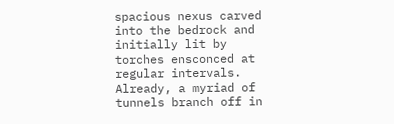spacious nexus carved into the bedrock and initially lit by torches ensconced at regular intervals. Already, a myriad of tunnels branch off in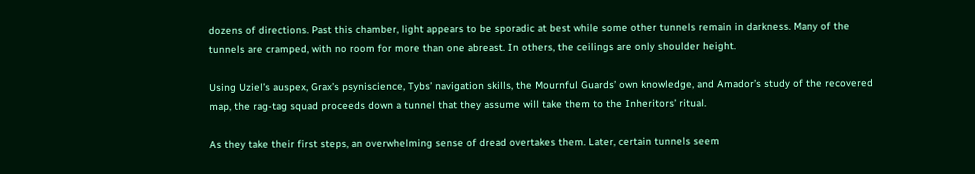dozens of directions. Past this chamber, light appears to be sporadic at best while some other tunnels remain in darkness. Many of the tunnels are cramped, with no room for more than one abreast. In others, the ceilings are only shoulder height.

Using Uziel’s auspex, Grax’s psyniscience, Tybs’ navigation skills, the Mournful Guards’ own knowledge, and Amador’s study of the recovered map, the rag-tag squad proceeds down a tunnel that they assume will take them to the Inheritors’ ritual.

As they take their first steps, an overwhelming sense of dread overtakes them. Later, certain tunnels seem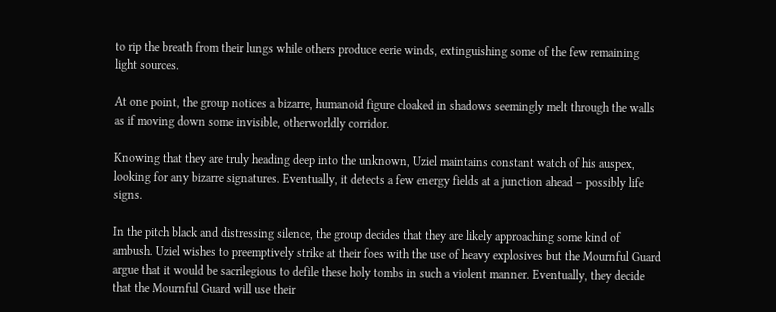to rip the breath from their lungs while others produce eerie winds, extinguishing some of the few remaining light sources.

At one point, the group notices a bizarre, humanoid figure cloaked in shadows seemingly melt through the walls as if moving down some invisible, otherworldly corridor.

Knowing that they are truly heading deep into the unknown, Uziel maintains constant watch of his auspex, looking for any bizarre signatures. Eventually, it detects a few energy fields at a junction ahead – possibly life signs.

In the pitch black and distressing silence, the group decides that they are likely approaching some kind of ambush. Uziel wishes to preemptively strike at their foes with the use of heavy explosives but the Mournful Guard argue that it would be sacrilegious to defile these holy tombs in such a violent manner. Eventually, they decide that the Mournful Guard will use their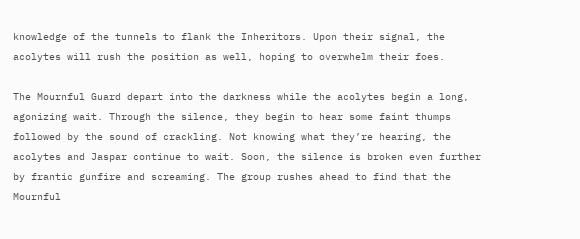knowledge of the tunnels to flank the Inheritors. Upon their signal, the acolytes will rush the position as well, hoping to overwhelm their foes.

The Mournful Guard depart into the darkness while the acolytes begin a long, agonizing wait. Through the silence, they begin to hear some faint thumps followed by the sound of crackling. Not knowing what they’re hearing, the acolytes and Jaspar continue to wait. Soon, the silence is broken even further by frantic gunfire and screaming. The group rushes ahead to find that the Mournful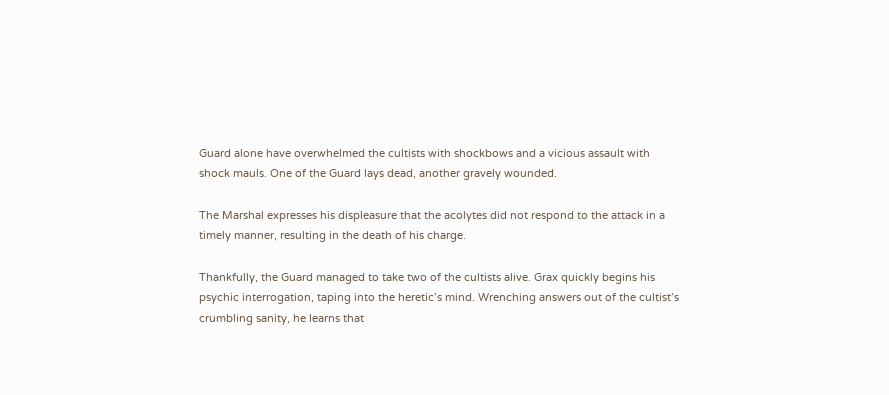Guard alone have overwhelmed the cultists with shockbows and a vicious assault with shock mauls. One of the Guard lays dead, another gravely wounded.

The Marshal expresses his displeasure that the acolytes did not respond to the attack in a timely manner, resulting in the death of his charge.

Thankfully, the Guard managed to take two of the cultists alive. Grax quickly begins his psychic interrogation, taping into the heretic’s mind. Wrenching answers out of the cultist’s crumbling sanity, he learns that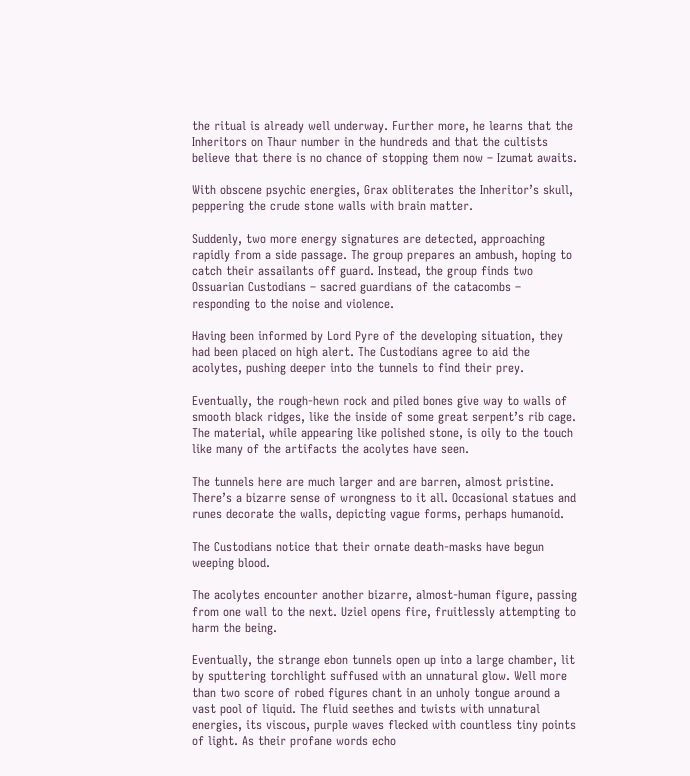the ritual is already well underway. Further more, he learns that the Inheritors on Thaur number in the hundreds and that the cultists believe that there is no chance of stopping them now – Izumat awaits.

With obscene psychic energies, Grax obliterates the Inheritor’s skull, peppering the crude stone walls with brain matter.

Suddenly, two more energy signatures are detected, approaching rapidly from a side passage. The group prepares an ambush, hoping to catch their assailants off guard. Instead, the group finds two Ossuarian Custodians – sacred guardians of the catacombs – responding to the noise and violence.

Having been informed by Lord Pyre of the developing situation, they had been placed on high alert. The Custodians agree to aid the acolytes, pushing deeper into the tunnels to find their prey.

Eventually, the rough-hewn rock and piled bones give way to walls of smooth black ridges, like the inside of some great serpent’s rib cage. The material, while appearing like polished stone, is oily to the touch like many of the artifacts the acolytes have seen.

The tunnels here are much larger and are barren, almost pristine. There’s a bizarre sense of wrongness to it all. Occasional statues and runes decorate the walls, depicting vague forms, perhaps humanoid.

The Custodians notice that their ornate death-masks have begun weeping blood.

The acolytes encounter another bizarre, almost-human figure, passing from one wall to the next. Uziel opens fire, fruitlessly attempting to harm the being.

Eventually, the strange ebon tunnels open up into a large chamber, lit by sputtering torchlight suffused with an unnatural glow. Well more than two score of robed figures chant in an unholy tongue around a vast pool of liquid. The fluid seethes and twists with unnatural energies, its viscous, purple waves flecked with countless tiny points of light. As their profane words echo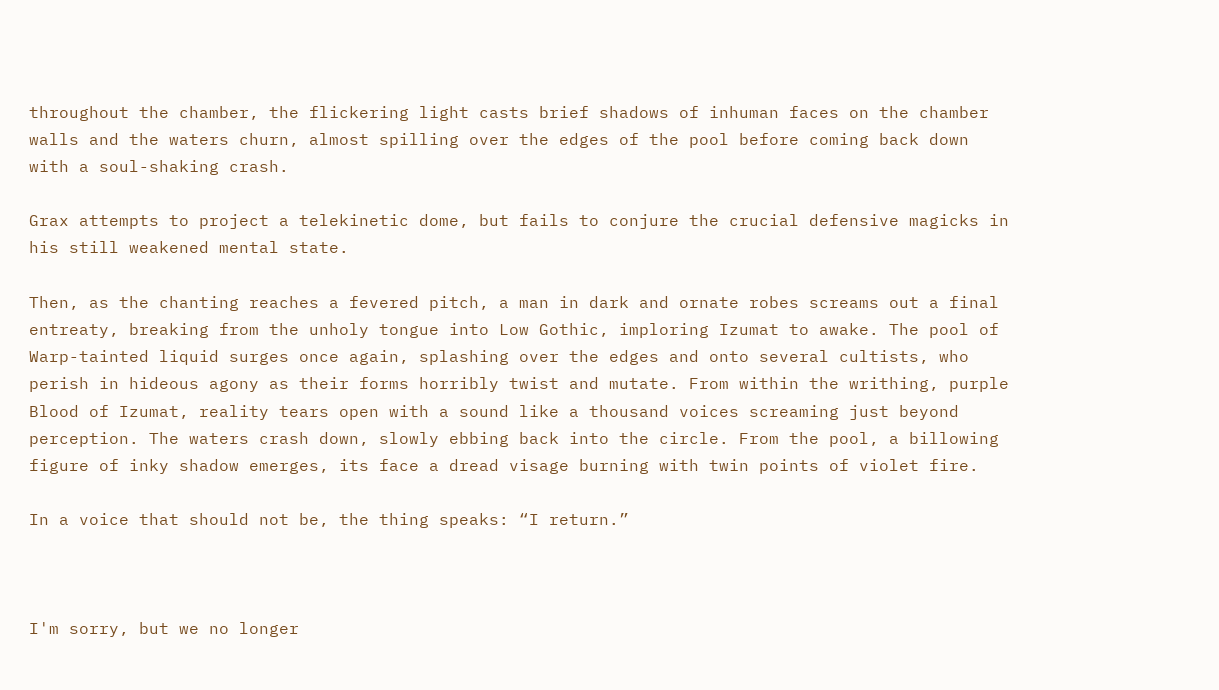throughout the chamber, the flickering light casts brief shadows of inhuman faces on the chamber walls and the waters churn, almost spilling over the edges of the pool before coming back down with a soul-shaking crash.

Grax attempts to project a telekinetic dome, but fails to conjure the crucial defensive magicks in his still weakened mental state.

Then, as the chanting reaches a fevered pitch, a man in dark and ornate robes screams out a final entreaty, breaking from the unholy tongue into Low Gothic, imploring Izumat to awake. The pool of Warp-tainted liquid surges once again, splashing over the edges and onto several cultists, who perish in hideous agony as their forms horribly twist and mutate. From within the writhing, purple Blood of Izumat, reality tears open with a sound like a thousand voices screaming just beyond perception. The waters crash down, slowly ebbing back into the circle. From the pool, a billowing figure of inky shadow emerges, its face a dread visage burning with twin points of violet fire.

In a voice that should not be, the thing speaks: “I return.”



I'm sorry, but we no longer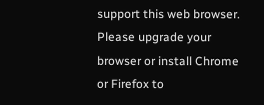support this web browser. Please upgrade your browser or install Chrome or Firefox to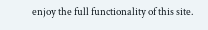enjoy the full functionality of this site.